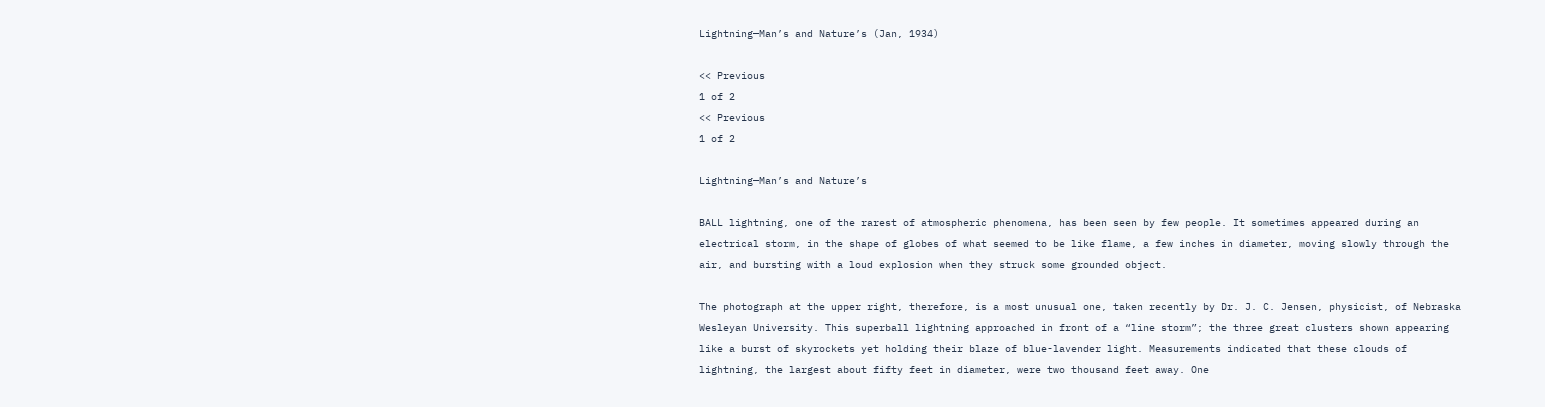Lightning—Man’s and Nature’s (Jan, 1934)

<< Previous
1 of 2
<< Previous
1 of 2

Lightning—Man’s and Nature’s

BALL lightning, one of the rarest of atmospheric phenomena, has been seen by few people. It sometimes appeared during an electrical storm, in the shape of globes of what seemed to be like flame, a few inches in diameter, moving slowly through the air, and bursting with a loud explosion when they struck some grounded object.

The photograph at the upper right, therefore, is a most unusual one, taken recently by Dr. J. C. Jensen, physicist, of Nebraska Wesleyan University. This superball lightning approached in front of a “line storm”; the three great clusters shown appearing like a burst of skyrockets yet holding their blaze of blue-lavender light. Measurements indicated that these clouds of lightning, the largest about fifty feet in diameter, were two thousand feet away. One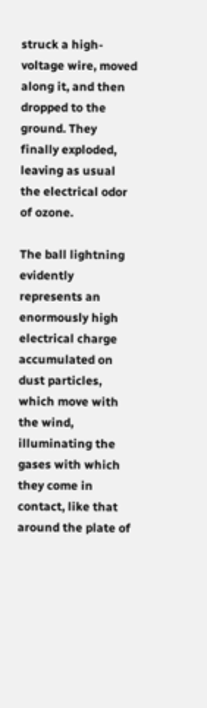struck a high-voltage wire, moved along it, and then dropped to the ground. They finally exploded, leaving as usual the electrical odor of ozone.

The ball lightning evidently represents an enormously high electrical charge accumulated on dust particles, which move with the wind, illuminating the gases with which they come in contact, like that around the plate of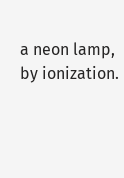a neon lamp, by ionization.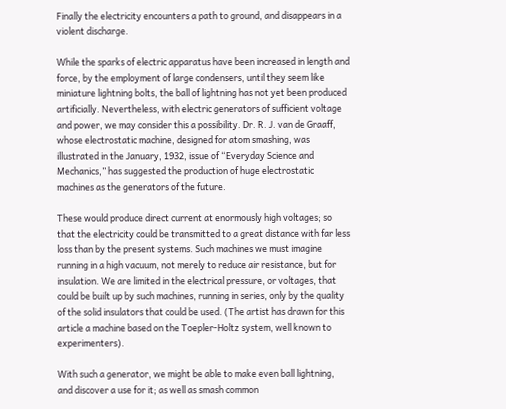Finally the electricity encounters a path to ground, and disappears in a violent discharge.

While the sparks of electric apparatus have been increased in length and force, by the employment of large condensers, until they seem like miniature lightning bolts, the ball of lightning has not yet been produced artificially. Nevertheless, with electric generators of sufficient voltage and power, we may consider this a possibility. Dr. R. J. van de Graaff, whose electrostatic machine, designed for atom smashing, was illustrated in the January, 1932, issue of “Everyday Science and Mechanics,” has suggested the production of huge electrostatic machines as the generators of the future.

These would produce direct current at enormously high voltages; so that the electricity could be transmitted to a great distance with far less loss than by the present systems. Such machines we must imagine running in a high vacuum, not merely to reduce air resistance, but for insulation. We are limited in the electrical pressure, or voltages, that could be built up by such machines, running in series, only by the quality of the solid insulators that could be used. (The artist has drawn for this article a machine based on the Toepler-Holtz system, well known to experimenters).

With such a generator, we might be able to make even ball lightning, and discover a use for it; as well as smash common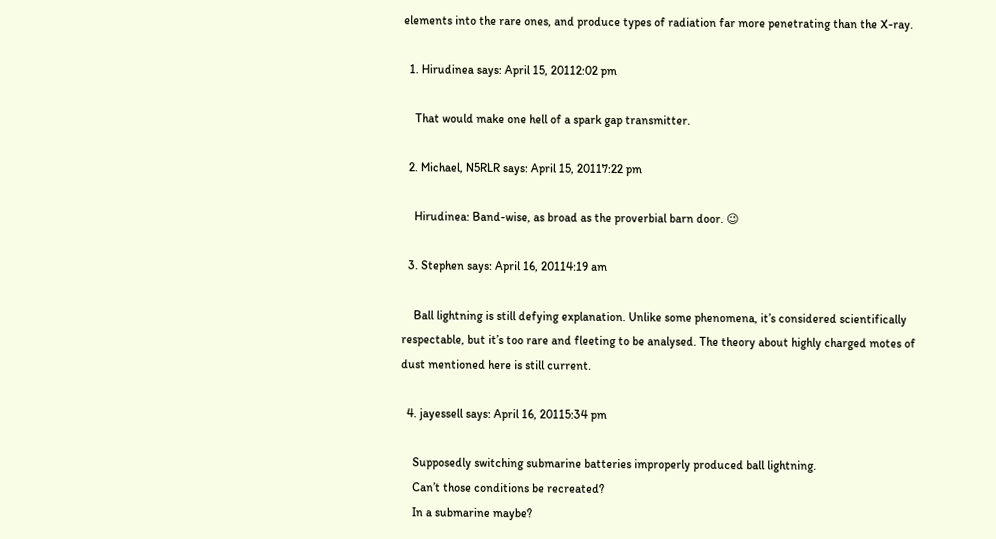elements into the rare ones, and produce types of radiation far more penetrating than the X-ray.

  1. Hirudinea says: April 15, 20112:02 pm

    That would make one hell of a spark gap transmitter.

  2. Michael, N5RLR says: April 15, 20117:22 pm

    Hirudinea: Band-wise, as broad as the proverbial barn door. 😉

  3. Stephen says: April 16, 20114:19 am

    Ball lightning is still defying explanation. Unlike some phenomena, it’s considered scientifically respectable, but it’s too rare and fleeting to be analysed. The theory about highly charged motes of dust mentioned here is still current.

  4. jayessell says: April 16, 20115:34 pm

    Supposedly switching submarine batteries improperly produced ball lightning.
    Can’t those conditions be recreated?
    In a submarine maybe?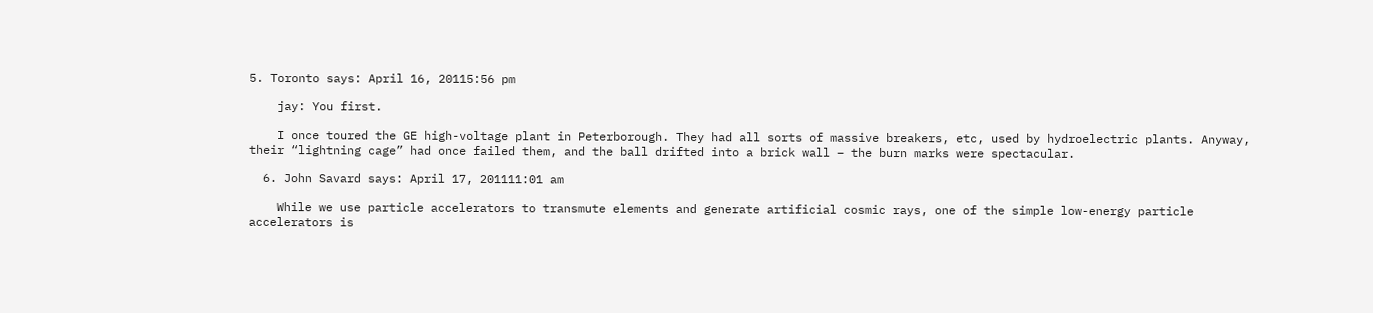5. Toronto says: April 16, 20115:56 pm

    jay: You first.

    I once toured the GE high-voltage plant in Peterborough. They had all sorts of massive breakers, etc, used by hydroelectric plants. Anyway, their “lightning cage” had once failed them, and the ball drifted into a brick wall – the burn marks were spectacular.

  6. John Savard says: April 17, 201111:01 am

    While we use particle accelerators to transmute elements and generate artificial cosmic rays, one of the simple low-energy particle accelerators is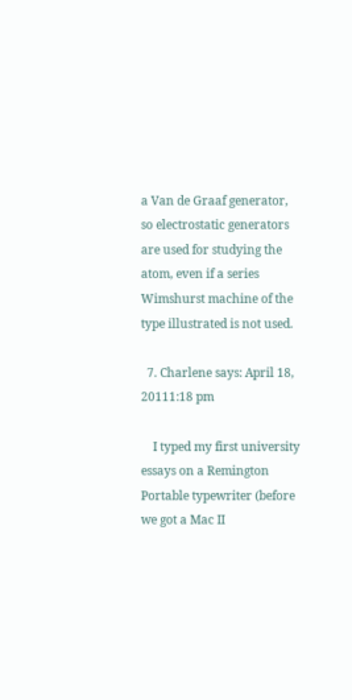a Van de Graaf generator, so electrostatic generators are used for studying the atom, even if a series Wimshurst machine of the type illustrated is not used.

  7. Charlene says: April 18, 20111:18 pm

    I typed my first university essays on a Remington Portable typewriter (before we got a Mac II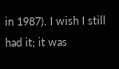in 1987). I wish I still had it; it was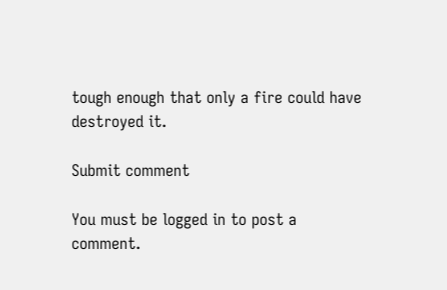tough enough that only a fire could have destroyed it.

Submit comment

You must be logged in to post a comment.